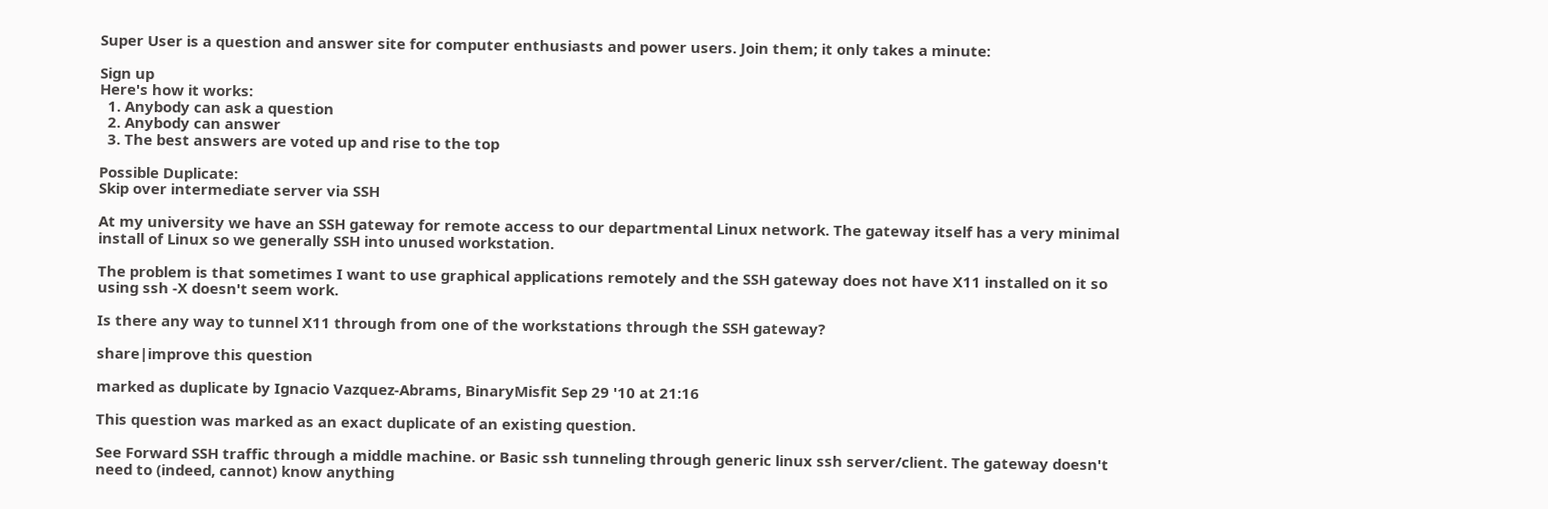Super User is a question and answer site for computer enthusiasts and power users. Join them; it only takes a minute:

Sign up
Here's how it works:
  1. Anybody can ask a question
  2. Anybody can answer
  3. The best answers are voted up and rise to the top

Possible Duplicate:
Skip over intermediate server via SSH

At my university we have an SSH gateway for remote access to our departmental Linux network. The gateway itself has a very minimal install of Linux so we generally SSH into unused workstation.

The problem is that sometimes I want to use graphical applications remotely and the SSH gateway does not have X11 installed on it so using ssh -X doesn't seem work.

Is there any way to tunnel X11 through from one of the workstations through the SSH gateway?

share|improve this question

marked as duplicate by Ignacio Vazquez-Abrams, BinaryMisfit Sep 29 '10 at 21:16

This question was marked as an exact duplicate of an existing question.

See Forward SSH traffic through a middle machine. or Basic ssh tunneling through generic linux ssh server/client. The gateway doesn't need to (indeed, cannot) know anything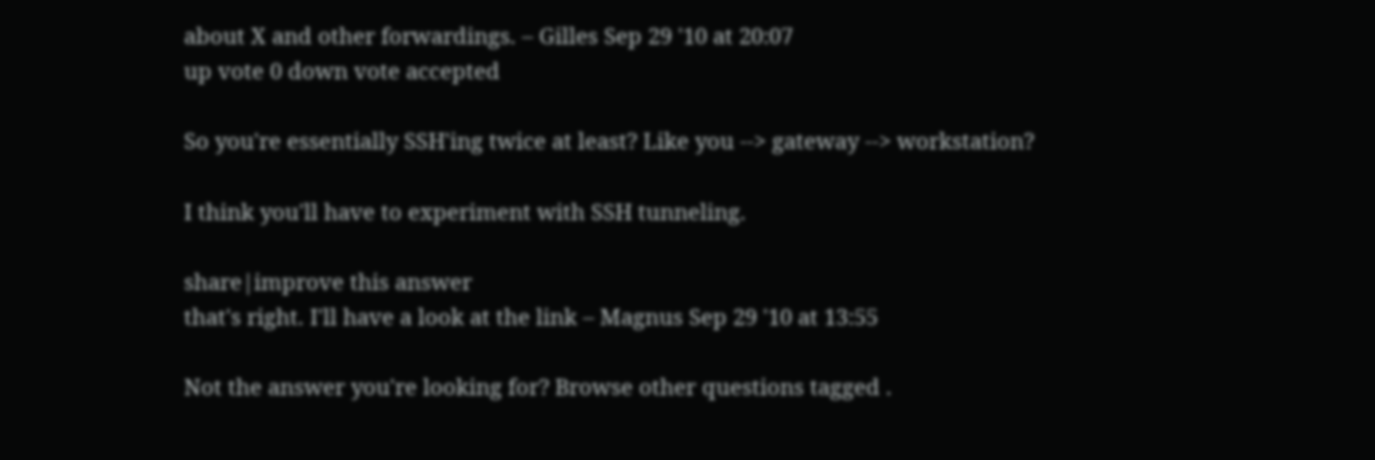about X and other forwardings. – Gilles Sep 29 '10 at 20:07
up vote 0 down vote accepted

So you're essentially SSH'ing twice at least? Like you --> gateway --> workstation?

I think you'll have to experiment with SSH tunneling.

share|improve this answer
that's right. I'll have a look at the link – Magnus Sep 29 '10 at 13:55

Not the answer you're looking for? Browse other questions tagged .